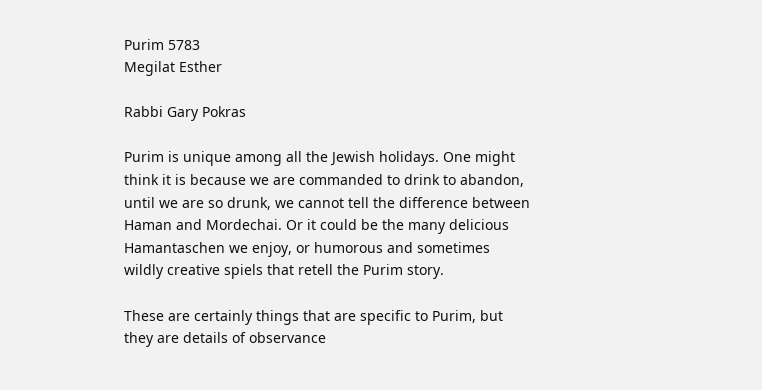Purim 5783
Megilat Esther

Rabbi Gary Pokras

Purim is unique among all the Jewish holidays. One might think it is because we are commanded to drink to abandon, until we are so drunk, we cannot tell the difference between Haman and Mordechai. Or it could be the many delicious Hamantaschen we enjoy, or humorous and sometimes wildly creative spiels that retell the Purim story.

These are certainly things that are specific to Purim, but they are details of observance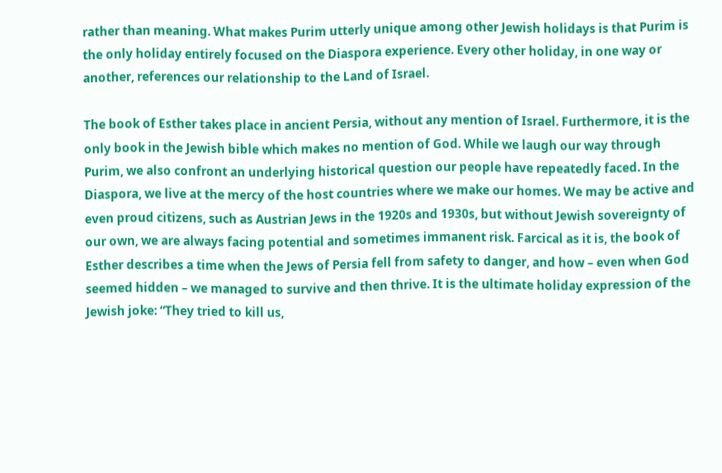rather than meaning. What makes Purim utterly unique among other Jewish holidays is that Purim is the only holiday entirely focused on the Diaspora experience. Every other holiday, in one way or another, references our relationship to the Land of Israel.

The book of Esther takes place in ancient Persia, without any mention of Israel. Furthermore, it is the only book in the Jewish bible which makes no mention of God. While we laugh our way through Purim, we also confront an underlying historical question our people have repeatedly faced. In the Diaspora, we live at the mercy of the host countries where we make our homes. We may be active and even proud citizens, such as Austrian Jews in the 1920s and 1930s, but without Jewish sovereignty of our own, we are always facing potential and sometimes immanent risk. Farcical as it is, the book of Esther describes a time when the Jews of Persia fell from safety to danger, and how – even when God seemed hidden – we managed to survive and then thrive. It is the ultimate holiday expression of the Jewish joke: “They tried to kill us,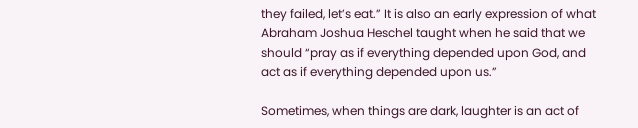they failed, let’s eat.” It is also an early expression of what Abraham Joshua Heschel taught when he said that we should “pray as if everything depended upon God, and act as if everything depended upon us.”

Sometimes, when things are dark, laughter is an act of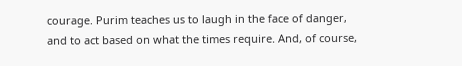courage. Purim teaches us to laugh in the face of danger, and to act based on what the times require. And, of course,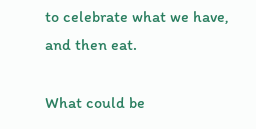to celebrate what we have, and then eat.

What could be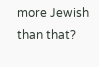more Jewish than that?